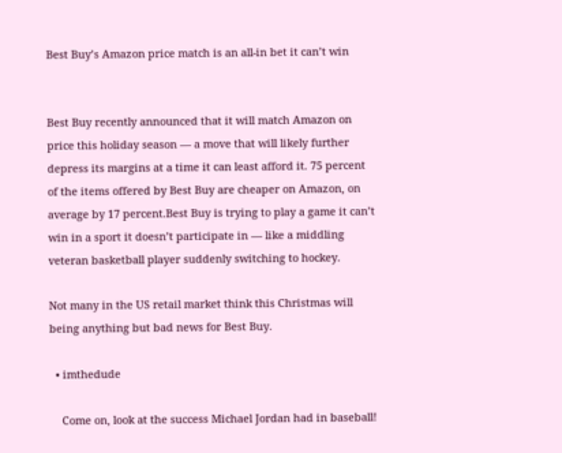Best Buy’s Amazon price match is an all-in bet it can’t win


Best Buy recently announced that it will match Amazon on price this holiday season — a move that will likely further depress its margins at a time it can least afford it. 75 percent of the items offered by Best Buy are cheaper on Amazon, on average by 17 percent.Best Buy is trying to play a game it can’t win in a sport it doesn’t participate in — like a middling veteran basketball player suddenly switching to hockey.

Not many in the US retail market think this Christmas will being anything but bad news for Best Buy.

  • imthedude

    Come on, look at the success Michael Jordan had in baseball!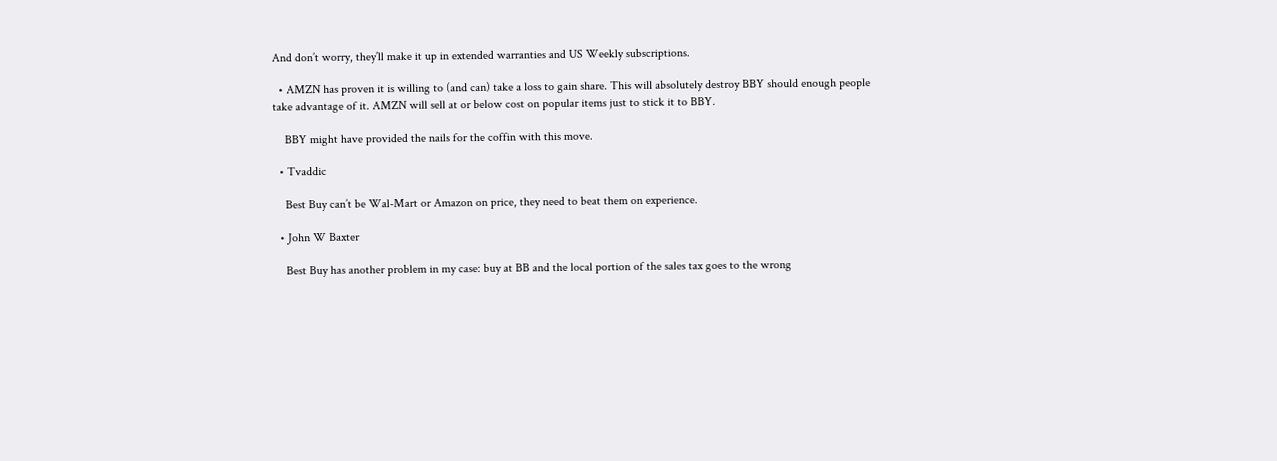And don’t worry, they’ll make it up in extended warranties and US Weekly subscriptions.

  • AMZN has proven it is willing to (and can) take a loss to gain share. This will absolutely destroy BBY should enough people take advantage of it. AMZN will sell at or below cost on popular items just to stick it to BBY.

    BBY might have provided the nails for the coffin with this move.

  • Tvaddic

    Best Buy can’t be Wal-Mart or Amazon on price, they need to beat them on experience.

  • John W Baxter

    Best Buy has another problem in my case: buy at BB and the local portion of the sales tax goes to the wrong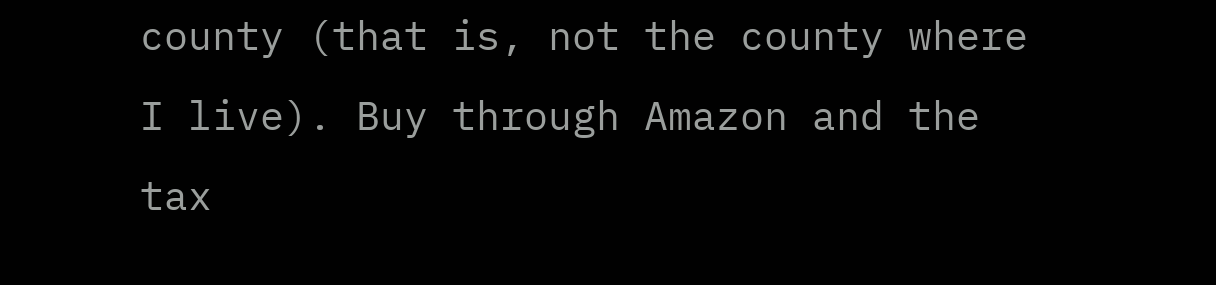county (that is, not the county where I live). Buy through Amazon and the tax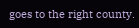goes to the right county.